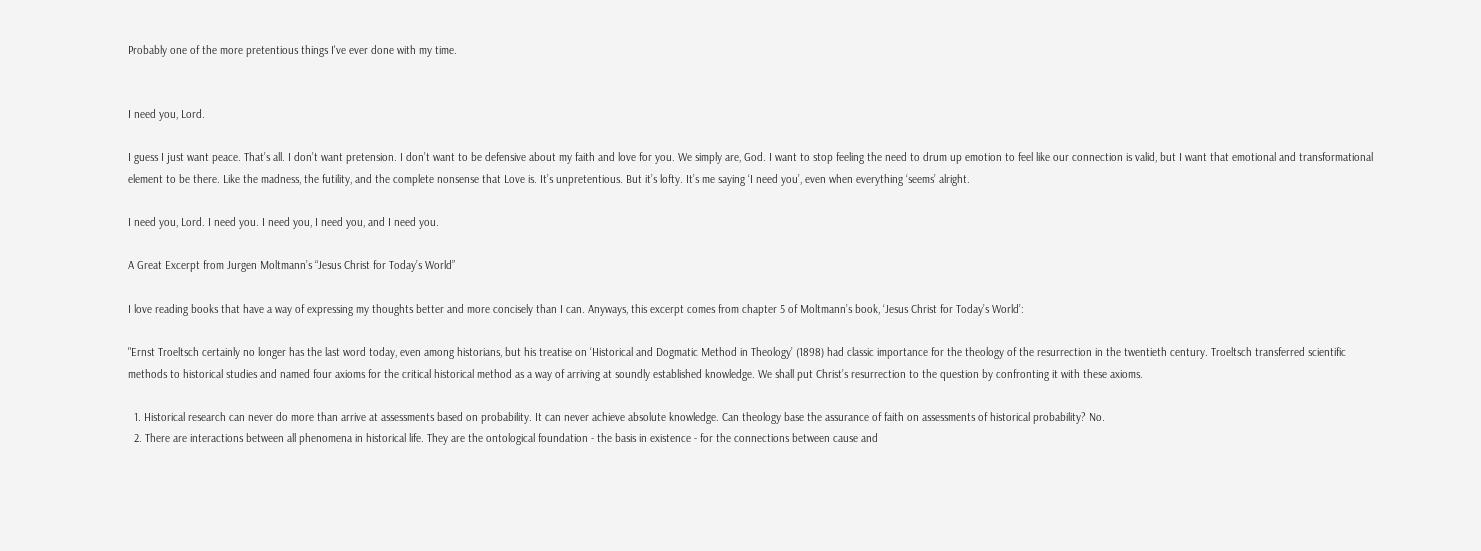Probably one of the more pretentious things I've ever done with my time.


I need you, Lord.

I guess I just want peace. That’s all. I don’t want pretension. I don’t want to be defensive about my faith and love for you. We simply are, God. I want to stop feeling the need to drum up emotion to feel like our connection is valid, but I want that emotional and transformational element to be there. Like the madness, the futility, and the complete nonsense that Love is. It’s unpretentious. But it’s lofty. It’s me saying ‘I need you’, even when everything ‘seems’ alright.

I need you, Lord. I need you. I need you, I need you, and I need you.

A Great Excerpt from Jurgen Moltmann’s “Jesus Christ for Today’s World”

I love reading books that have a way of expressing my thoughts better and more concisely than I can. Anyways, this excerpt comes from chapter 5 of Moltmann’s book, ‘Jesus Christ for Today’s World’:

"Ernst Troeltsch certainly no longer has the last word today, even among historians, but his treatise on ‘Historical and Dogmatic Method in Theology’ (1898) had classic importance for the theology of the resurrection in the twentieth century. Troeltsch transferred scientific methods to historical studies and named four axioms for the critical historical method as a way of arriving at soundly established knowledge. We shall put Christ’s resurrection to the question by confronting it with these axioms.

  1. Historical research can never do more than arrive at assessments based on probability. It can never achieve absolute knowledge. Can theology base the assurance of faith on assessments of historical probability? No.
  2. There are interactions between all phenomena in historical life. They are the ontological foundation - the basis in existence - for the connections between cause and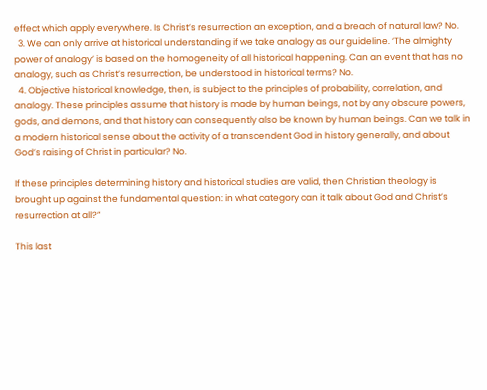effect which apply everywhere. Is Christ’s resurrection an exception, and a breach of natural law? No.
  3. We can only arrive at historical understanding if we take analogy as our guideline. ‘The almighty power of analogy’ is based on the homogeneity of all historical happening. Can an event that has no analogy, such as Christ’s resurrection, be understood in historical terms? No.
  4. Objective historical knowledge, then, is subject to the principles of probability, correlation, and analogy. These principles assume that history is made by human beings, not by any obscure powers, gods, and demons, and that history can consequently also be known by human beings. Can we talk in a modern historical sense about the activity of a transcendent God in history generally, and about God’s raising of Christ in particular? No.

If these principles determining history and historical studies are valid, then Christian theology is brought up against the fundamental question: in what category can it talk about God and Christ’s resurrection at all?”

This last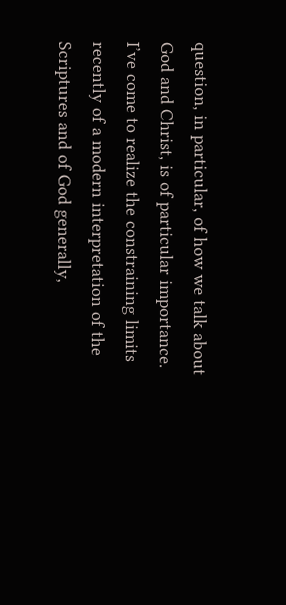question, in particular, of how we talk about God and Christ, is of particular importance. I’ve come to realize the constraining limits recently of a modern interpretation of the Scriptures and of God generally,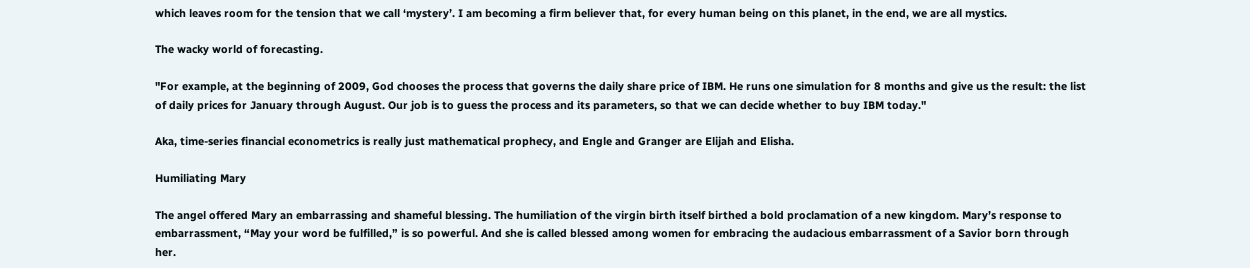which leaves room for the tension that we call ‘mystery’. I am becoming a firm believer that, for every human being on this planet, in the end, we are all mystics.

The wacky world of forecasting.

"For example, at the beginning of 2009, God chooses the process that governs the daily share price of IBM. He runs one simulation for 8 months and give us the result: the list of daily prices for January through August. Our job is to guess the process and its parameters, so that we can decide whether to buy IBM today."

Aka, time-series financial econometrics is really just mathematical prophecy, and Engle and Granger are Elijah and Elisha.

Humiliating Mary

The angel offered Mary an embarrassing and shameful blessing. The humiliation of the virgin birth itself birthed a bold proclamation of a new kingdom. Mary’s response to embarrassment, “May your word be fulfilled,” is so powerful. And she is called blessed among women for embracing the audacious embarrassment of a Savior born through her.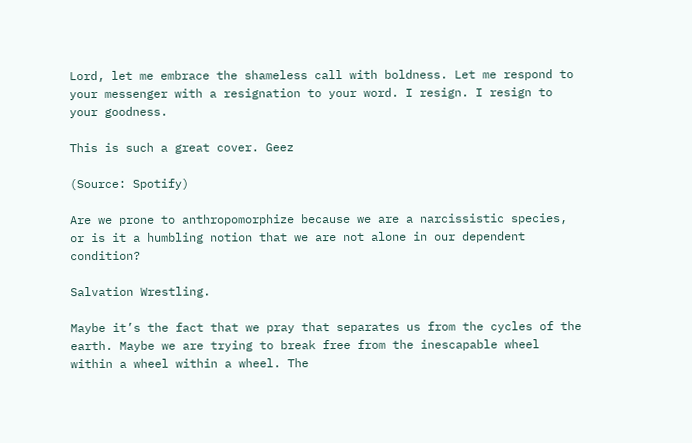Lord, let me embrace the shameless call with boldness. Let me respond to your messenger with a resignation to your word. I resign. I resign to your goodness.

This is such a great cover. Geez

(Source: Spotify)

Are we prone to anthropomorphize because we are a narcissistic species, or is it a humbling notion that we are not alone in our dependent condition?

Salvation Wrestling.

Maybe it’s the fact that we pray that separates us from the cycles of the earth. Maybe we are trying to break free from the inescapable wheel within a wheel within a wheel. The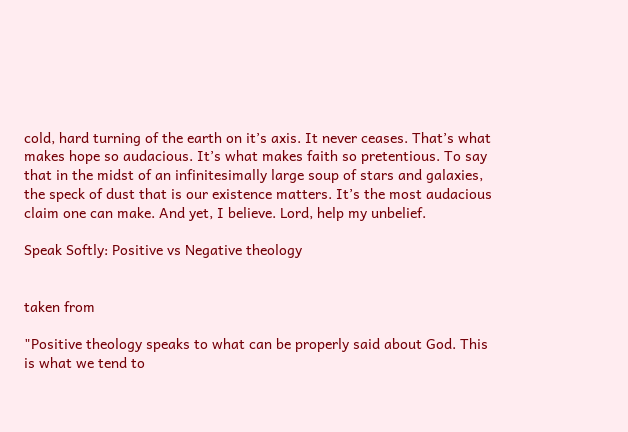cold, hard turning of the earth on it’s axis. It never ceases. That’s what makes hope so audacious. It’s what makes faith so pretentious. To say that in the midst of an infinitesimally large soup of stars and galaxies, the speck of dust that is our existence matters. It’s the most audacious claim one can make. And yet, I believe. Lord, help my unbelief.

Speak Softly: Positive vs Negative theology


taken from

"Positive theology speaks to what can be properly said about God. This is what we tend to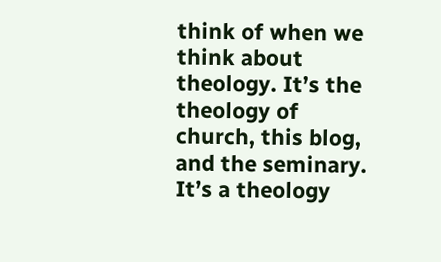think of when we think about theology. It’s the theology of church, this blog, and the seminary. It’s a theology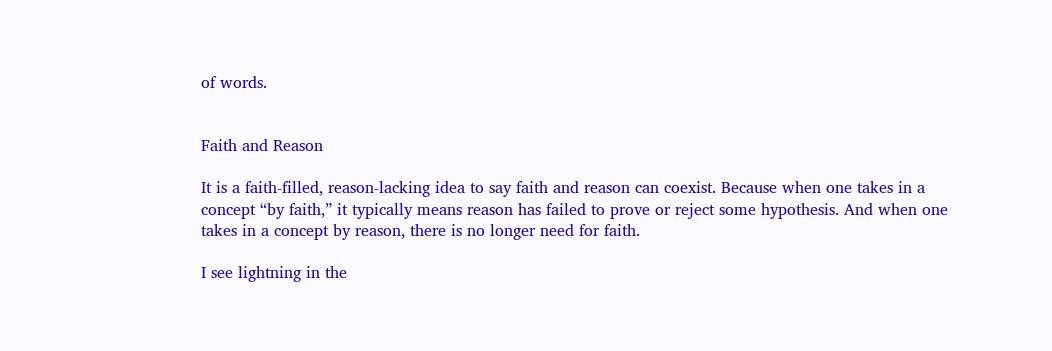of words.


Faith and Reason

It is a faith-filled, reason-lacking idea to say faith and reason can coexist. Because when one takes in a concept “by faith,” it typically means reason has failed to prove or reject some hypothesis. And when one takes in a concept by reason, there is no longer need for faith.

I see lightning in the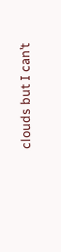clouds but I can’t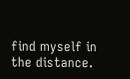find myself in the distance.